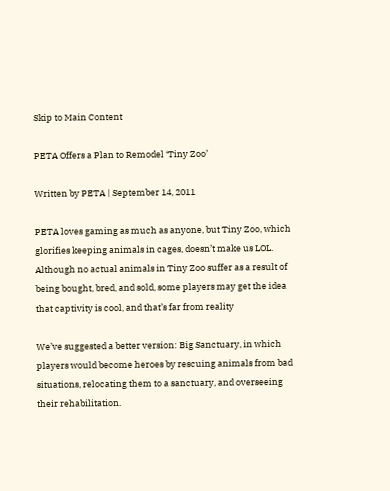Skip to Main Content

PETA Offers a Plan to Remodel ‘Tiny Zoo’

Written by PETA | September 14, 2011

PETA loves gaming as much as anyone, but Tiny Zoo, which glorifies keeping animals in cages, doesn’t make us LOL. Although no actual animals in Tiny Zoo suffer as a result of being bought, bred, and sold, some players may get the idea that captivity is cool, and that’s far from reality

We’ve suggested a better version: Big Sanctuary, in which players would become heroes by rescuing animals from bad situations, relocating them to a sanctuary, and overseeing their rehabilitation.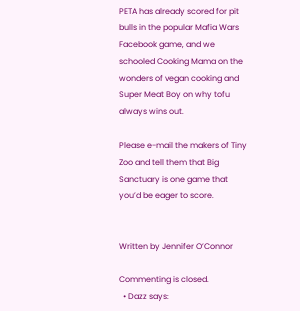PETA has already scored for pit bulls in the popular Mafia Wars Facebook game, and we schooled Cooking Mama on the wonders of vegan cooking and Super Meat Boy on why tofu always wins out.

Please e-mail the makers of Tiny Zoo and tell them that Big Sanctuary is one game that you’d be eager to score.


Written by Jennifer O’Connor

Commenting is closed.
  • Dazz says: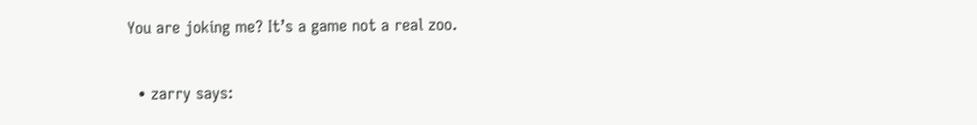You are joking me? It’s a game not a real zoo.

  • zarry says: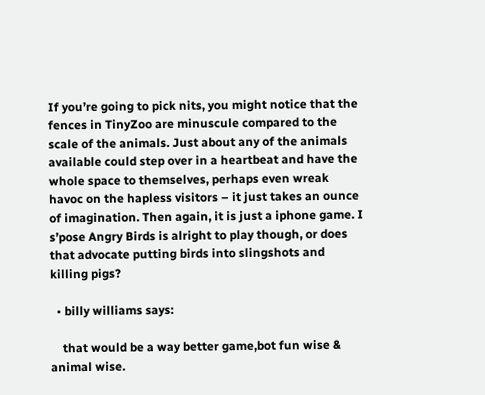If you’re going to pick nits, you might notice that the fences in TinyZoo are minuscule compared to the scale of the animals. Just about any of the animals available could step over in a heartbeat and have the whole space to themselves, perhaps even wreak havoc on the hapless visitors – it just takes an ounce of imagination. Then again, it is just a iphone game. I s’pose Angry Birds is alright to play though, or does that advocate putting birds into slingshots and killing pigs?

  • billy williams says:

    that would be a way better game,bot fun wise & animal wise.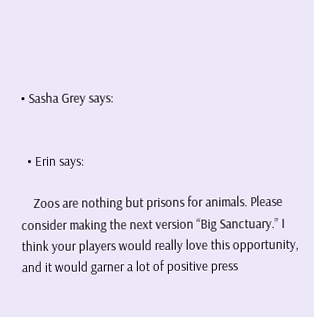• Sasha Grey says:


  • Erin says:

    Zoos are nothing but prisons for animals. Please consider making the next version “Big Sanctuary.” I think your players would really love this opportunity, and it would garner a lot of positive press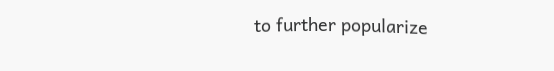to further popularize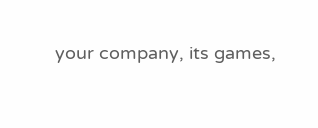your company, its games,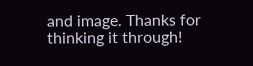and image. Thanks for thinking it through!